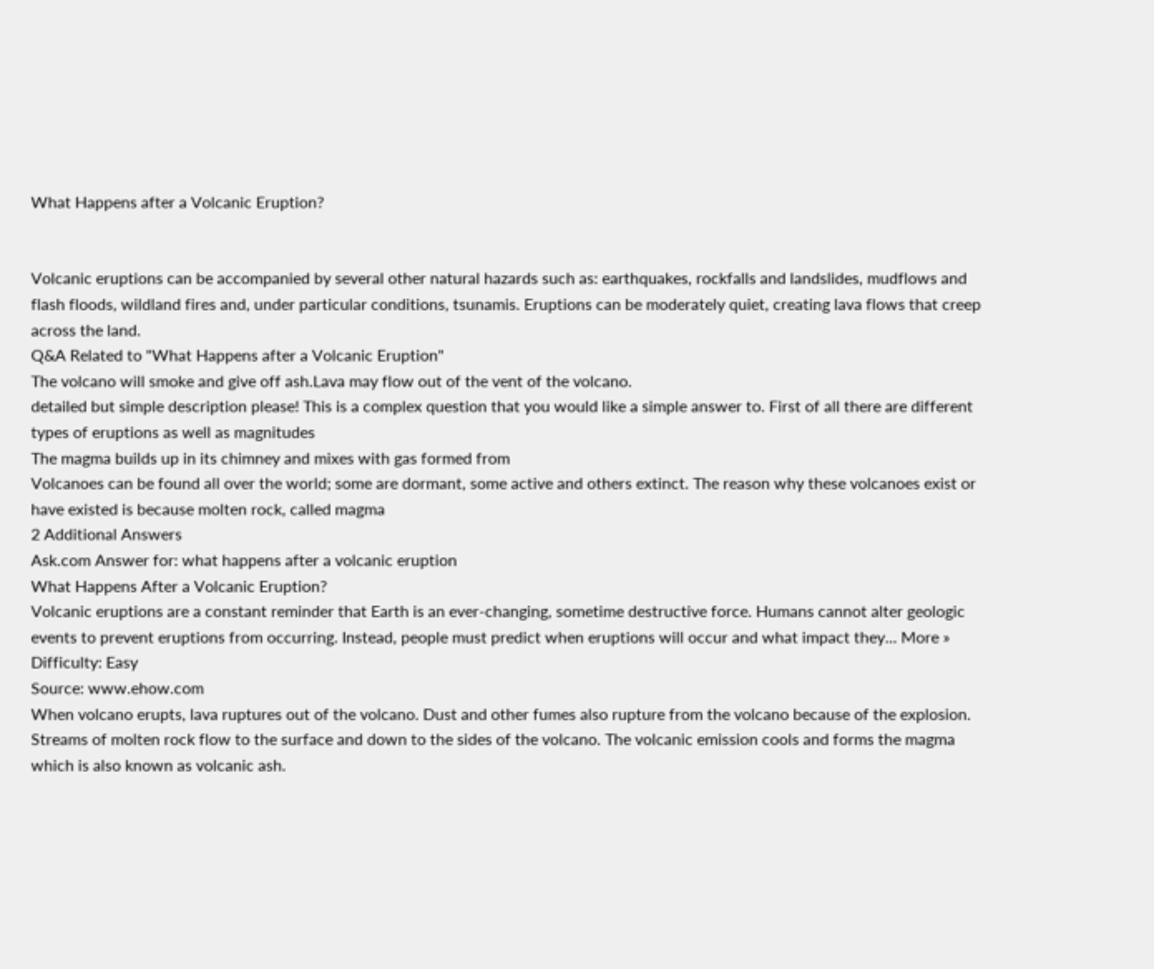What Happens after a Volcanic Eruption?


Volcanic eruptions can be accompanied by several other natural hazards such as: earthquakes, rockfalls and landslides, mudflows and flash floods, wildland fires and, under particular conditions, tsunamis. Eruptions can be moderately quiet, creating lava flows that creep across the land.
Q&A Related to "What Happens after a Volcanic Eruption"
The volcano will smoke and give off ash.Lava may flow out of the vent of the volcano.
detailed but simple description please! This is a complex question that you would like a simple answer to. First of all there are different types of eruptions as well as magnitudes
The magma builds up in its chimney and mixes with gas formed from
Volcanoes can be found all over the world; some are dormant, some active and others extinct. The reason why these volcanoes exist or have existed is because molten rock, called magma
2 Additional Answers
Ask.com Answer for: what happens after a volcanic eruption
What Happens After a Volcanic Eruption?
Volcanic eruptions are a constant reminder that Earth is an ever-changing, sometime destructive force. Humans cannot alter geologic events to prevent eruptions from occurring. Instead, people must predict when eruptions will occur and what impact they... More »
Difficulty: Easy
Source: www.ehow.com
When volcano erupts, lava ruptures out of the volcano. Dust and other fumes also rupture from the volcano because of the explosion. Streams of molten rock flow to the surface and down to the sides of the volcano. The volcanic emission cools and forms the magma which is also known as volcanic ash.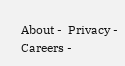About -  Privacy -  Careers -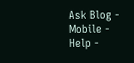Ask Blog -  Mobile -  Help -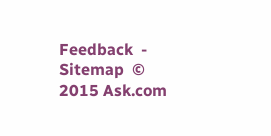Feedback  -  Sitemap  © 2015 Ask.com